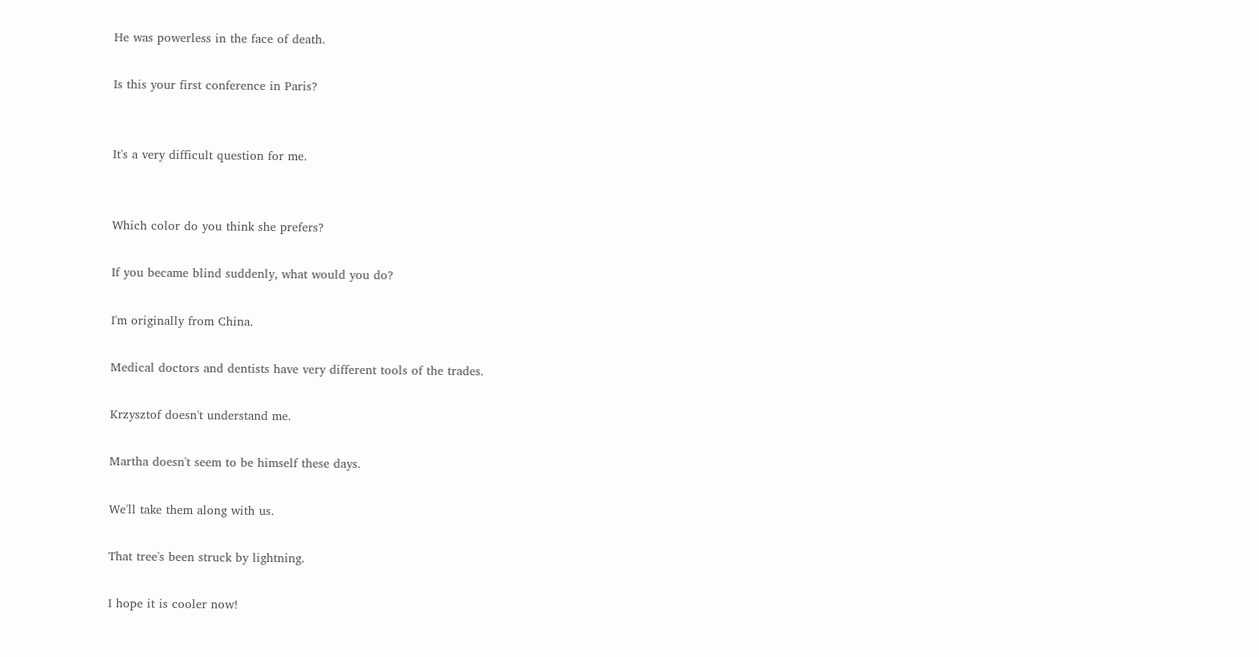He was powerless in the face of death.

Is this your first conference in Paris?


It's a very difficult question for me.


Which color do you think she prefers?

If you became blind suddenly, what would you do?

I'm originally from China.

Medical doctors and dentists have very different tools of the trades.

Krzysztof doesn't understand me.

Martha doesn't seem to be himself these days.

We'll take them along with us.

That tree's been struck by lightning.

I hope it is cooler now!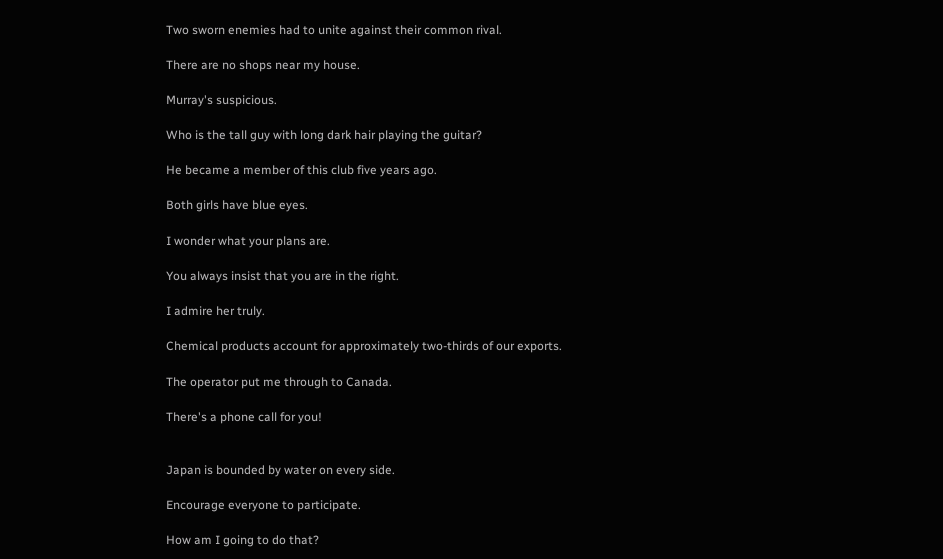Two sworn enemies had to unite against their common rival.

There are no shops near my house.

Murray's suspicious.

Who is the tall guy with long dark hair playing the guitar?

He became a member of this club five years ago.

Both girls have blue eyes.

I wonder what your plans are.

You always insist that you are in the right.

I admire her truly.

Chemical products account for approximately two-thirds of our exports.

The operator put me through to Canada.

There's a phone call for you!


Japan is bounded by water on every side.

Encourage everyone to participate.

How am I going to do that?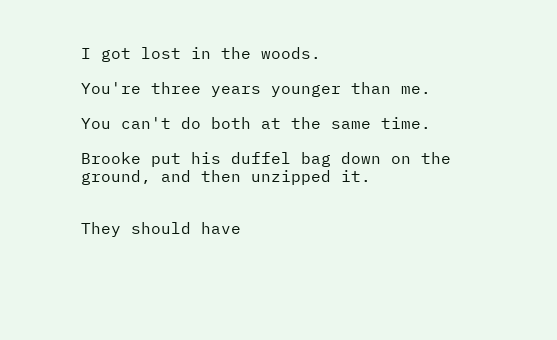I got lost in the woods.

You're three years younger than me.

You can't do both at the same time.

Brooke put his duffel bag down on the ground, and then unzipped it.


They should have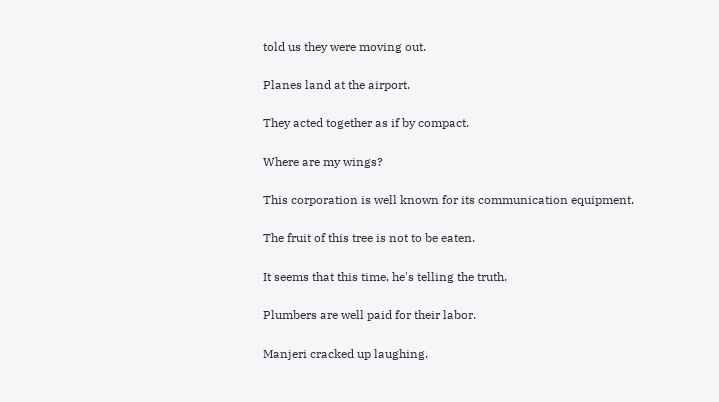told us they were moving out.

Planes land at the airport.

They acted together as if by compact.

Where are my wings?

This corporation is well known for its communication equipment.

The fruit of this tree is not to be eaten.

It seems that this time, he's telling the truth.

Plumbers are well paid for their labor.

Manjeri cracked up laughing.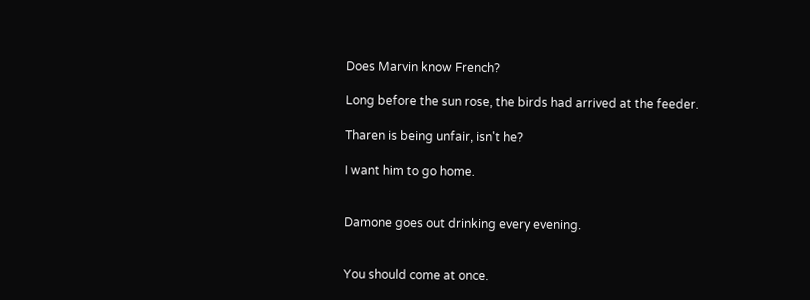Does Marvin know French?

Long before the sun rose, the birds had arrived at the feeder.

Tharen is being unfair, isn't he?

I want him to go home.


Damone goes out drinking every evening.


You should come at once.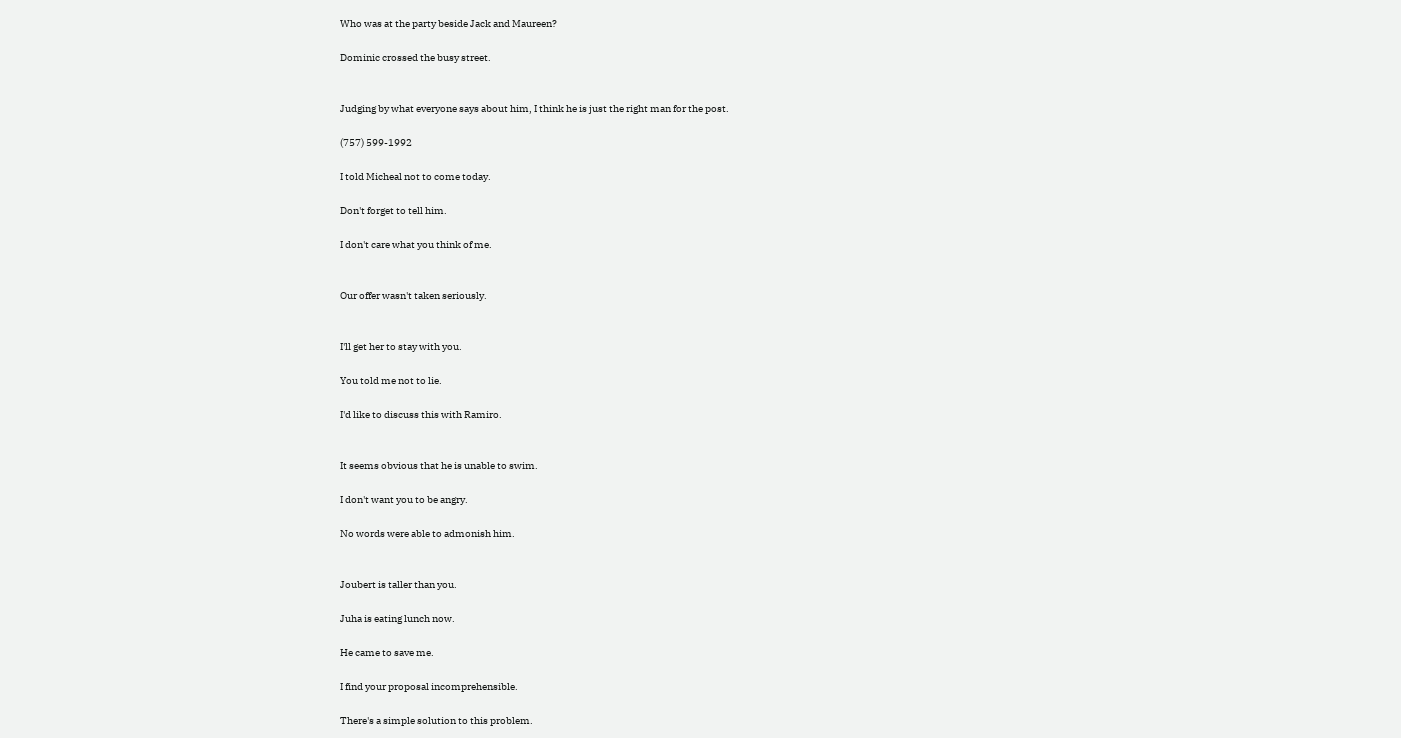Who was at the party beside Jack and Maureen?

Dominic crossed the busy street.


Judging by what everyone says about him, I think he is just the right man for the post.

(757) 599-1992

I told Micheal not to come today.

Don't forget to tell him.

I don't care what you think of me.


Our offer wasn't taken seriously.


I'll get her to stay with you.

You told me not to lie.

I'd like to discuss this with Ramiro.


It seems obvious that he is unable to swim.

I don't want you to be angry.

No words were able to admonish him.


Joubert is taller than you.

Juha is eating lunch now.

He came to save me.

I find your proposal incomprehensible.

There's a simple solution to this problem.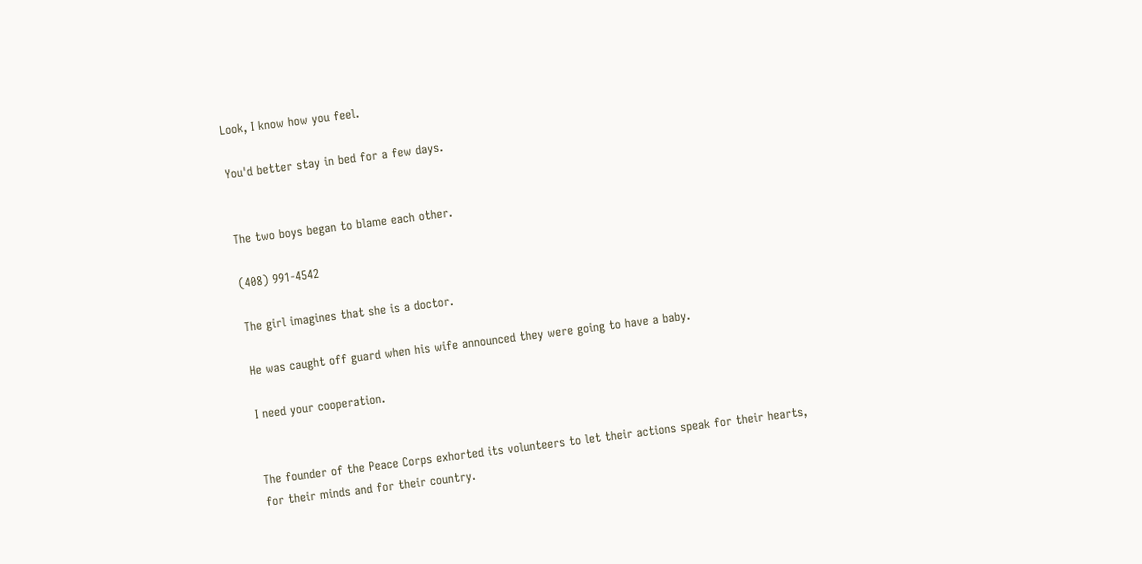Look, I know how you feel.

You'd better stay in bed for a few days.


The two boys began to blame each other.

(408) 991-4542

The girl imagines that she is a doctor.

He was caught off guard when his wife announced they were going to have a baby.

I need your cooperation.


The founder of the Peace Corps exhorted its volunteers to let their actions speak for their hearts, for their minds and for their country.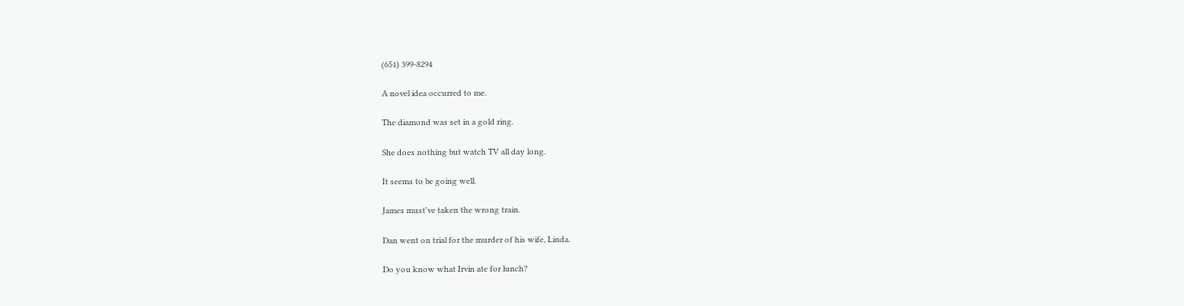(651) 399-8294

A novel idea occurred to me.

The diamond was set in a gold ring.

She does nothing but watch TV all day long.

It seems to be going well.

James must've taken the wrong train.

Dan went on trial for the murder of his wife, Linda.

Do you know what Irvin ate for lunch?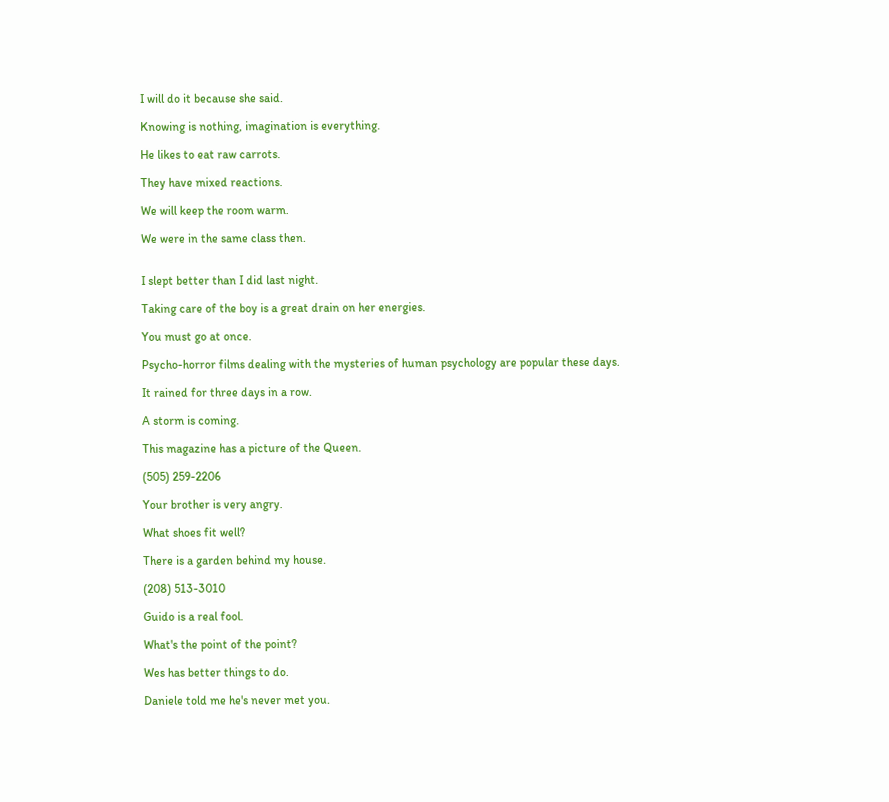I will do it because she said.

Knowing is nothing, imagination is everything.

He likes to eat raw carrots.

They have mixed reactions.

We will keep the room warm.

We were in the same class then.


I slept better than I did last night.

Taking care of the boy is a great drain on her energies.

You must go at once.

Psycho-horror films dealing with the mysteries of human psychology are popular these days.

It rained for three days in a row.

A storm is coming.

This magazine has a picture of the Queen.

(505) 259-2206

Your brother is very angry.

What shoes fit well?

There is a garden behind my house.

(208) 513-3010

Guido is a real fool.

What's the point of the point?

Wes has better things to do.

Daniele told me he's never met you.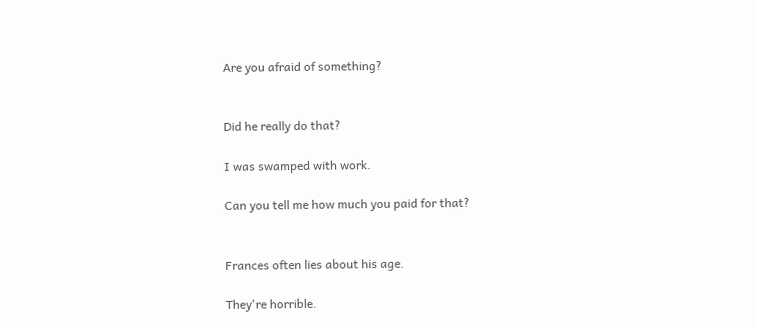Are you afraid of something?


Did he really do that?

I was swamped with work.

Can you tell me how much you paid for that?


Frances often lies about his age.

They're horrible.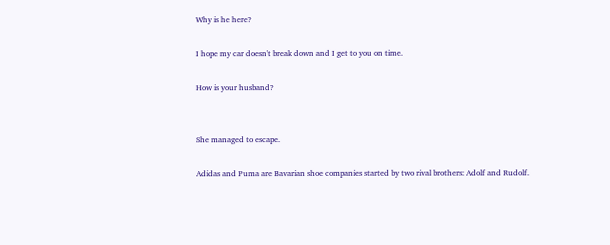Why is he here?

I hope my car doesn't break down and I get to you on time.

How is your husband?


She managed to escape.

Adidas and Puma are Bavarian shoe companies started by two rival brothers: Adolf and Rudolf.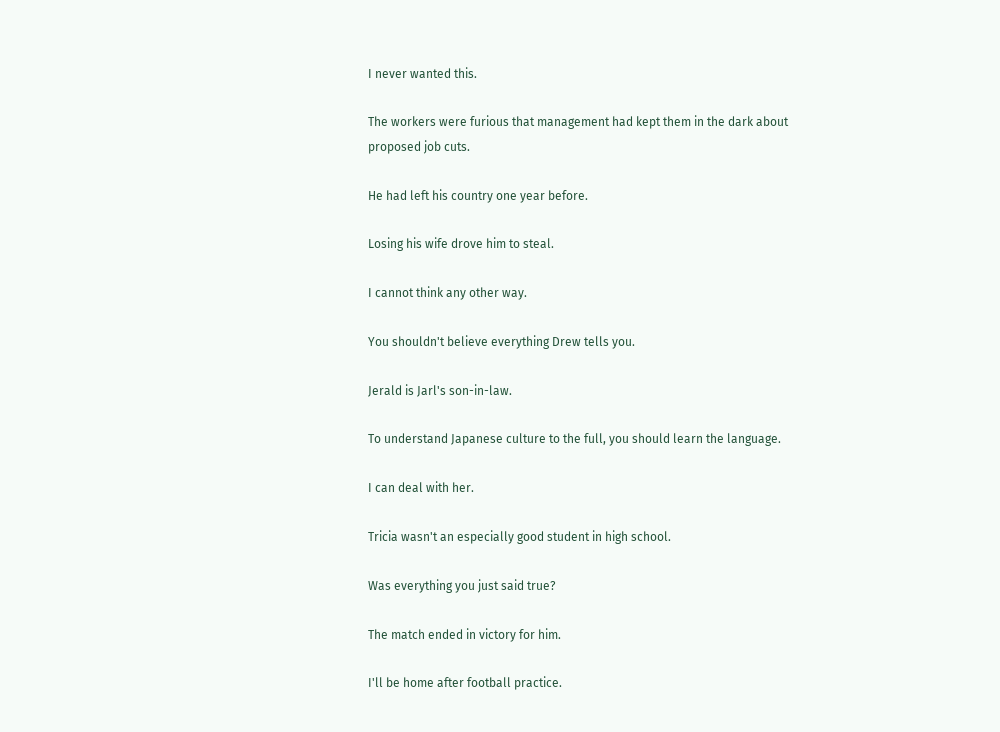I never wanted this.

The workers were furious that management had kept them in the dark about proposed job cuts.

He had left his country one year before.

Losing his wife drove him to steal.

I cannot think any other way.

You shouldn't believe everything Drew tells you.

Jerald is Jarl's son-in-law.

To understand Japanese culture to the full, you should learn the language.

I can deal with her.

Tricia wasn't an especially good student in high school.

Was everything you just said true?

The match ended in victory for him.

I'll be home after football practice.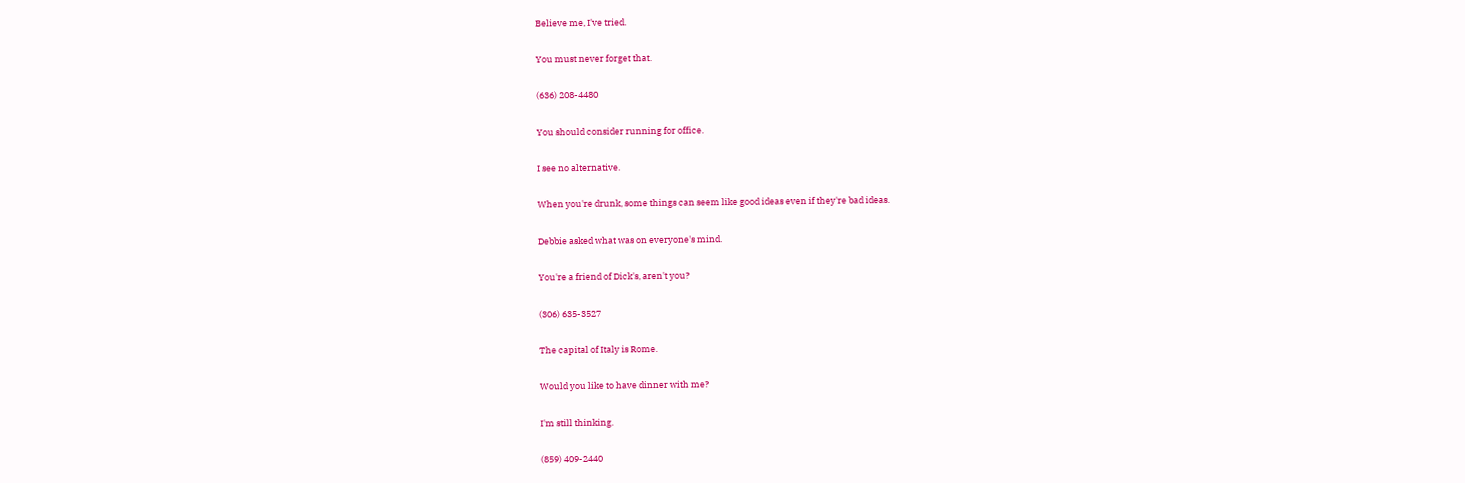Believe me, I've tried.

You must never forget that.

(636) 208-4480

You should consider running for office.

I see no alternative.

When you're drunk, some things can seem like good ideas even if they're bad ideas.

Debbie asked what was on everyone's mind.

You're a friend of Dick's, aren't you?

(306) 635-3527

The capital of Italy is Rome.

Would you like to have dinner with me?

I'm still thinking.

(859) 409-2440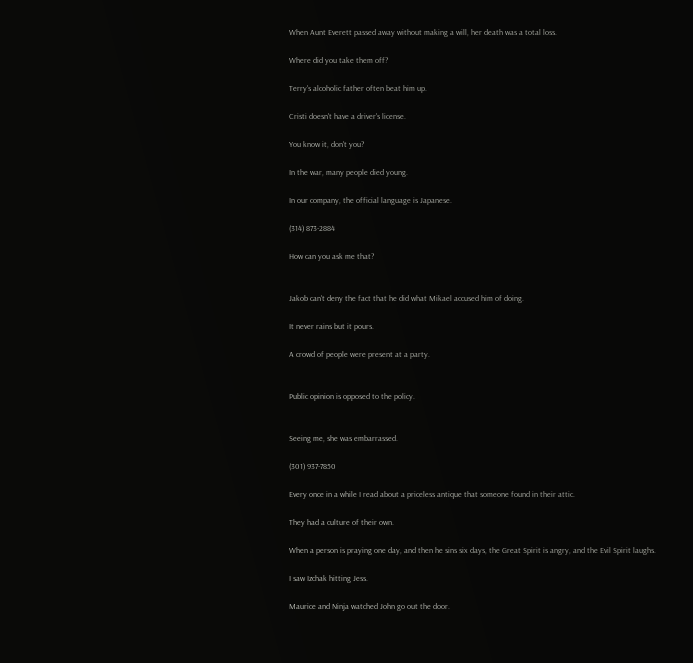When Aunt Everett passed away without making a will, her death was a total loss.

Where did you take them off?

Terry's alcoholic father often beat him up.

Cristi doesn't have a driver's license.

You know it, don't you?

In the war, many people died young.

In our company, the official language is Japanese.

(314) 873-2884

How can you ask me that?


Jakob can't deny the fact that he did what Mikael accused him of doing.

It never rains but it pours.

A crowd of people were present at a party.


Public opinion is opposed to the policy.


Seeing me, she was embarrassed.

(301) 937-7850

Every once in a while I read about a priceless antique that someone found in their attic.

They had a culture of their own.

When a person is praying one day, and then he sins six days, the Great Spirit is angry, and the Evil Spirit laughs.

I saw Izchak hitting Jess.

Maurice and Ninja watched John go out the door.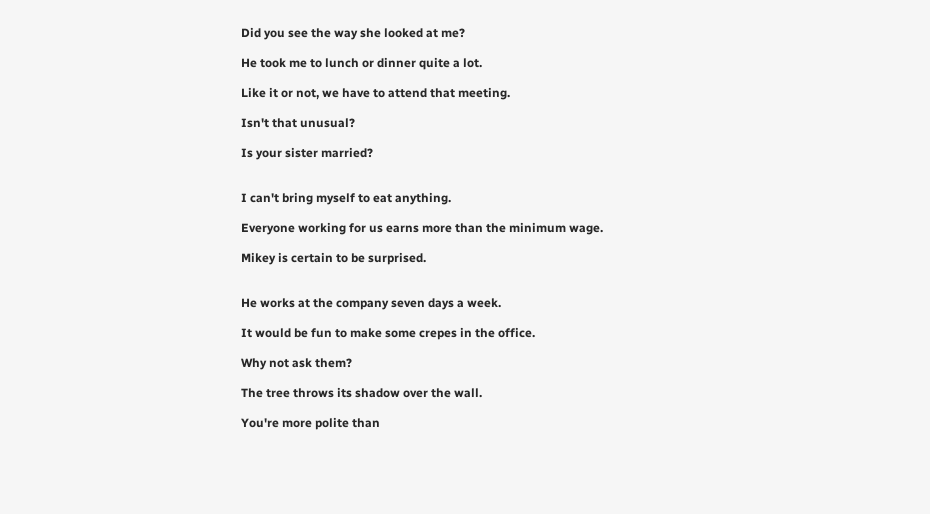Did you see the way she looked at me?

He took me to lunch or dinner quite a lot.

Like it or not, we have to attend that meeting.

Isn't that unusual?

Is your sister married?


I can't bring myself to eat anything.

Everyone working for us earns more than the minimum wage.

Mikey is certain to be surprised.


He works at the company seven days a week.

It would be fun to make some crepes in the office.

Why not ask them?

The tree throws its shadow over the wall.

You're more polite than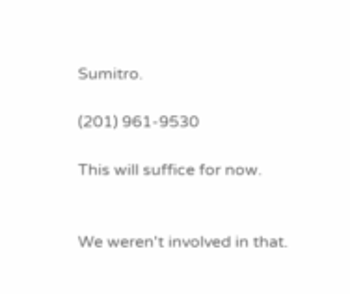Sumitro.

(201) 961-9530

This will suffice for now.


We weren't involved in that.